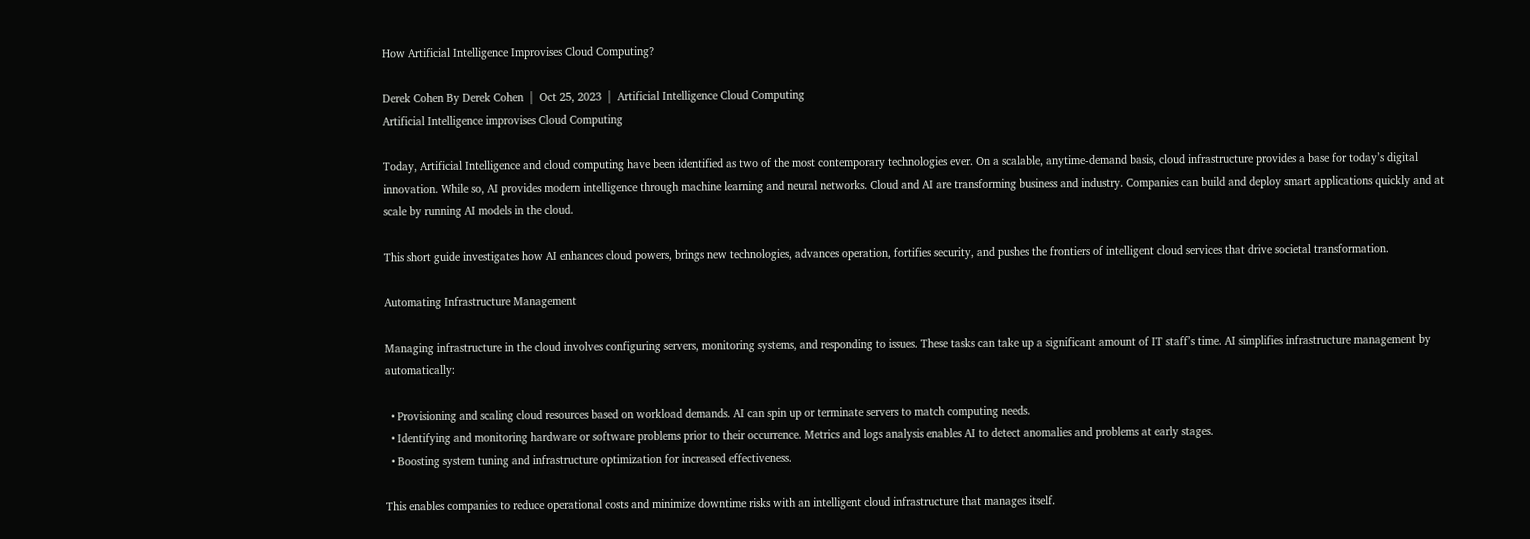How Artificial Intelligence Improvises Cloud Computing?

Derek Cohen By Derek Cohen  |  Oct 25, 2023  |  Artificial Intelligence Cloud Computing
Artificial Intelligence improvises Cloud Computing

Today, Artificial Intelligence and cloud computing have been identified as two of the most contemporary technologies ever. On a scalable, anytime-demand basis, cloud infrastructure provides a base for today’s digital innovation. While so, AI provides modern intelligence through machine learning and neural networks. Cloud and AI are transforming business and industry. Companies can build and deploy smart applications quickly and at scale by running AI models in the cloud.

This short guide investigates how AI enhances cloud powers, brings new technologies, advances operation, fortifies security, and pushes the frontiers of intelligent cloud services that drive societal transformation.

Automating Infrastructure Management

Managing infrastructure in the cloud involves configuring servers, monitoring systems, and responding to issues. These tasks can take up a significant amount of IT staff’s time. AI simplifies infrastructure management by automatically:

  • Provisioning and scaling cloud resources based on workload demands. AI can spin up or terminate servers to match computing needs.
  • Identifying and monitoring hardware or software problems prior to their occurrence. Metrics and logs analysis enables AI to detect anomalies and problems at early stages.
  • Boosting system tuning and infrastructure optimization for increased effectiveness.

This enables companies to reduce operational costs and minimize downtime risks with an intelligent cloud infrastructure that manages itself.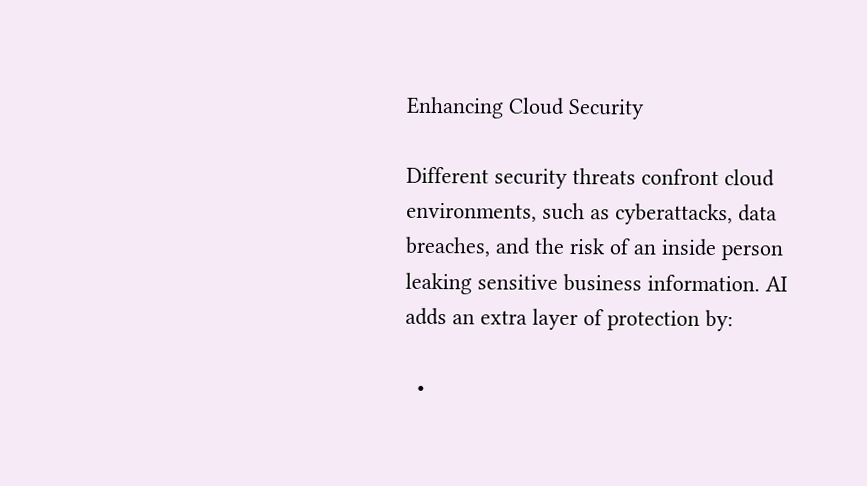Enhancing Cloud Security

Different security threats confront cloud environments, such as cyberattacks, data breaches, and the risk of an inside person leaking sensitive business information. AI adds an extra layer of protection by:

  •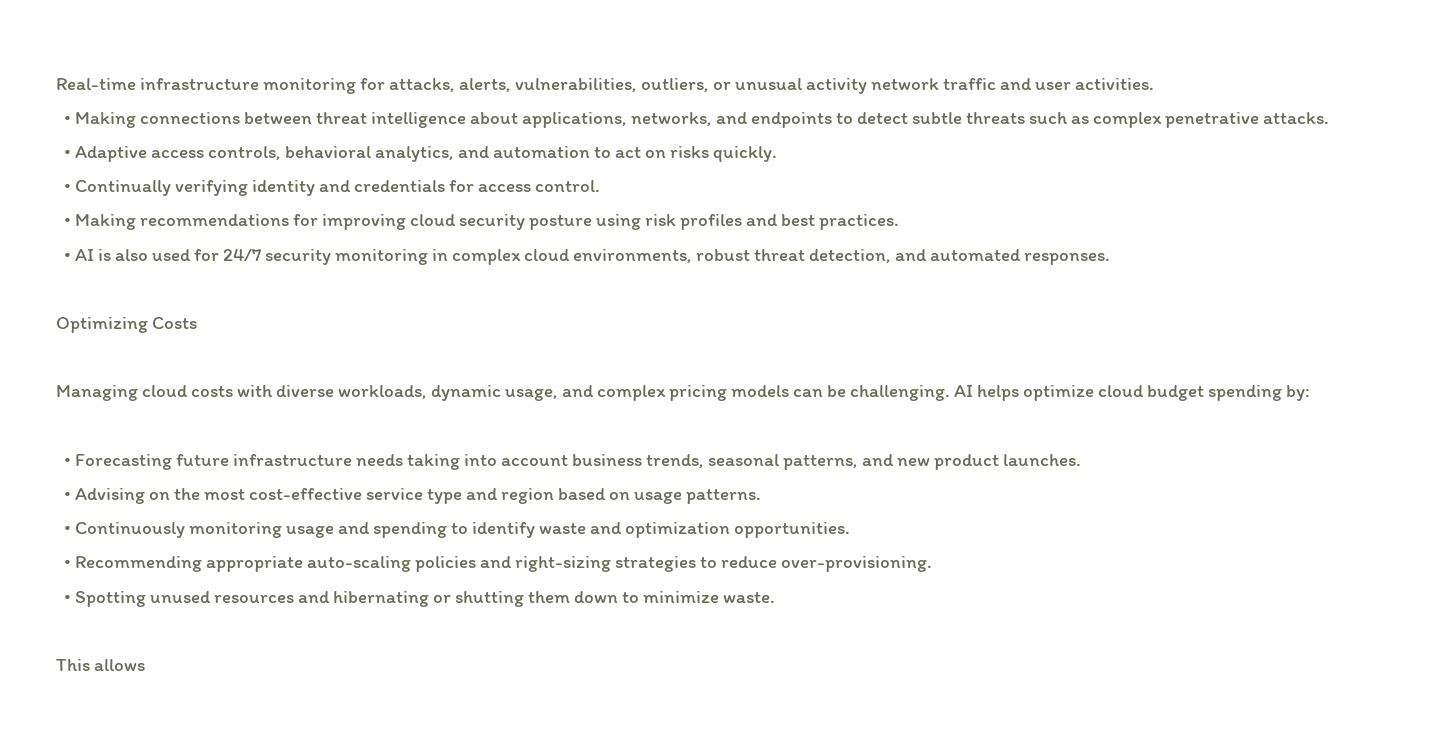Real-time infrastructure monitoring for attacks, alerts, vulnerabilities, outliers, or unusual activity network traffic and user activities.
  • Making connections between threat intelligence about applications, networks, and endpoints to detect subtle threats such as complex penetrative attacks.
  • Adaptive access controls, behavioral analytics, and automation to act on risks quickly.
  • Continually verifying identity and credentials for access control.
  • Making recommendations for improving cloud security posture using risk profiles and best practices.
  • AI is also used for 24/7 security monitoring in complex cloud environments, robust threat detection, and automated responses.

Optimizing Costs

Managing cloud costs with diverse workloads, dynamic usage, and complex pricing models can be challenging. AI helps optimize cloud budget spending by:

  • Forecasting future infrastructure needs taking into account business trends, seasonal patterns, and new product launches.
  • Advising on the most cost-effective service type and region based on usage patterns.
  • Continuously monitoring usage and spending to identify waste and optimization opportunities.
  • Recommending appropriate auto-scaling policies and right-sizing strategies to reduce over-provisioning.
  • Spotting unused resources and hibernating or shutting them down to minimize waste.

This allows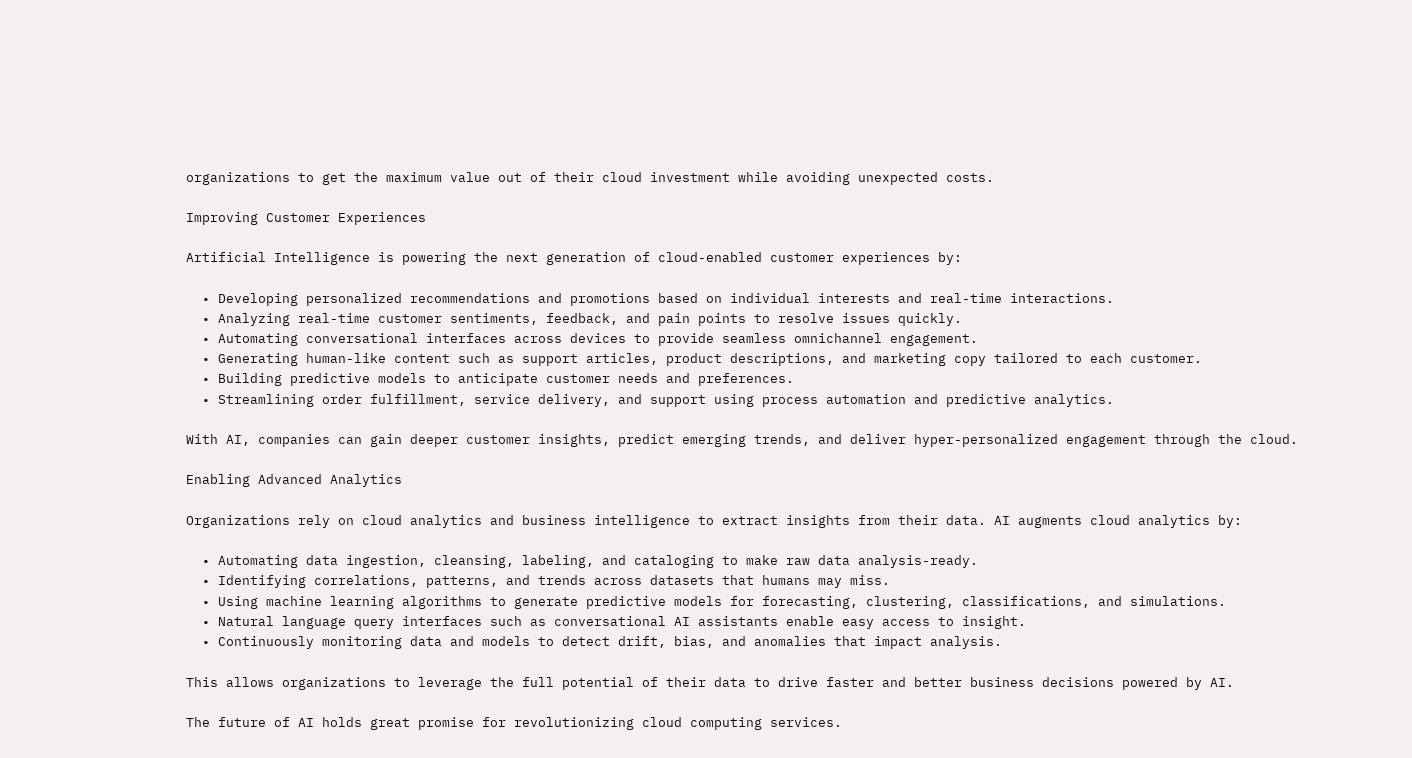organizations to get the maximum value out of their cloud investment while avoiding unexpected costs.

Improving Customer Experiences

Artificial Intelligence is powering the next generation of cloud-enabled customer experiences by:

  • Developing personalized recommendations and promotions based on individual interests and real-time interactions.
  • Analyzing real-time customer sentiments, feedback, and pain points to resolve issues quickly.
  • Automating conversational interfaces across devices to provide seamless omnichannel engagement.
  • Generating human-like content such as support articles, product descriptions, and marketing copy tailored to each customer.
  • Building predictive models to anticipate customer needs and preferences.
  • Streamlining order fulfillment, service delivery, and support using process automation and predictive analytics.

With AI, companies can gain deeper customer insights, predict emerging trends, and deliver hyper-personalized engagement through the cloud.

Enabling Advanced Analytics

Organizations rely on cloud analytics and business intelligence to extract insights from their data. AI augments cloud analytics by:

  • Automating data ingestion, cleansing, labeling, and cataloging to make raw data analysis-ready.
  • Identifying correlations, patterns, and trends across datasets that humans may miss.
  • Using machine learning algorithms to generate predictive models for forecasting, clustering, classifications, and simulations.
  • Natural language query interfaces such as conversational AI assistants enable easy access to insight.
  • Continuously monitoring data and models to detect drift, bias, and anomalies that impact analysis.

This allows organizations to leverage the full potential of their data to drive faster and better business decisions powered by AI.

The future of AI holds great promise for revolutionizing cloud computing services.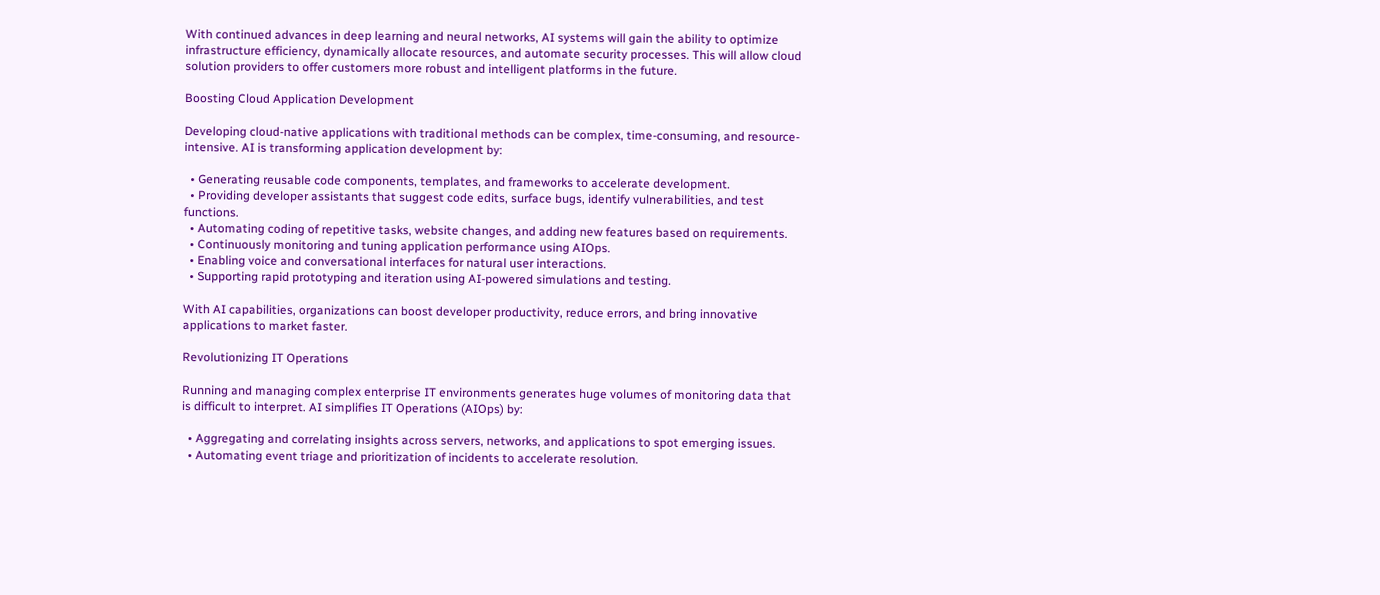With continued advances in deep learning and neural networks, AI systems will gain the ability to optimize infrastructure efficiency, dynamically allocate resources, and automate security processes. This will allow cloud solution providers to offer customers more robust and intelligent platforms in the future.

Boosting Cloud Application Development

Developing cloud-native applications with traditional methods can be complex, time-consuming, and resource-intensive. AI is transforming application development by:

  • Generating reusable code components, templates, and frameworks to accelerate development.
  • Providing developer assistants that suggest code edits, surface bugs, identify vulnerabilities, and test functions.
  • Automating coding of repetitive tasks, website changes, and adding new features based on requirements.
  • Continuously monitoring and tuning application performance using AIOps.
  • Enabling voice and conversational interfaces for natural user interactions.
  • Supporting rapid prototyping and iteration using AI-powered simulations and testing.

With AI capabilities, organizations can boost developer productivity, reduce errors, and bring innovative applications to market faster.

Revolutionizing IT Operations

Running and managing complex enterprise IT environments generates huge volumes of monitoring data that is difficult to interpret. AI simplifies IT Operations (AIOps) by:

  • Aggregating and correlating insights across servers, networks, and applications to spot emerging issues.
  • Automating event triage and prioritization of incidents to accelerate resolution.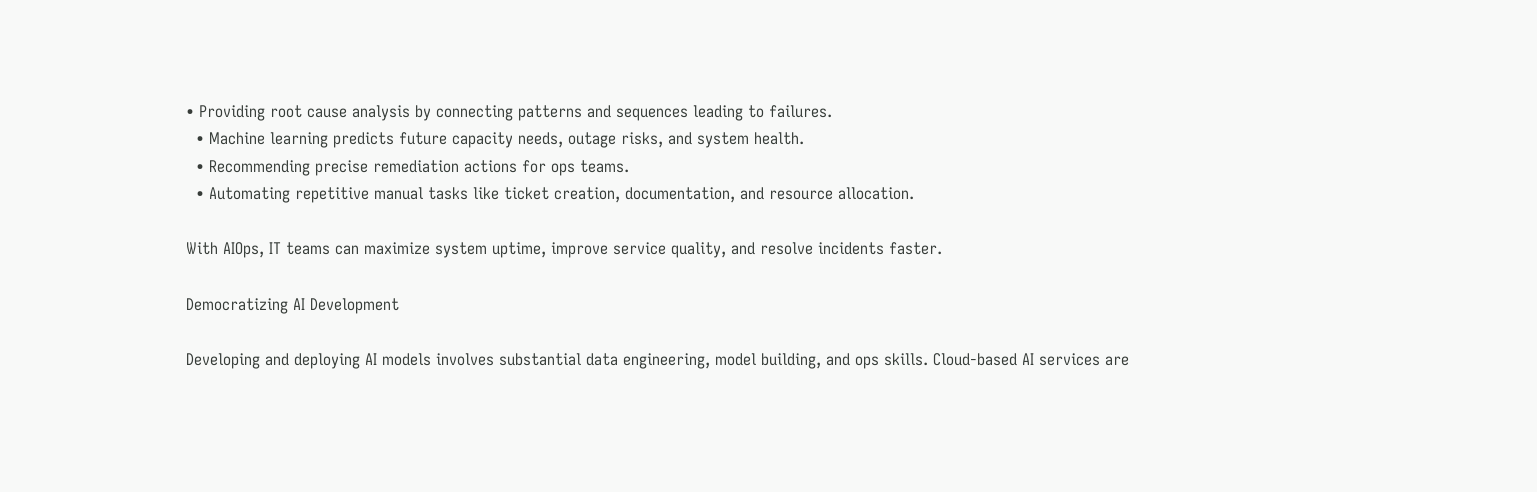• Providing root cause analysis by connecting patterns and sequences leading to failures.
  • Machine learning predicts future capacity needs, outage risks, and system health.
  • Recommending precise remediation actions for ops teams.
  • Automating repetitive manual tasks like ticket creation, documentation, and resource allocation.

With AIOps, IT teams can maximize system uptime, improve service quality, and resolve incidents faster.

Democratizing AI Development

Developing and deploying AI models involves substantial data engineering, model building, and ops skills. Cloud-based AI services are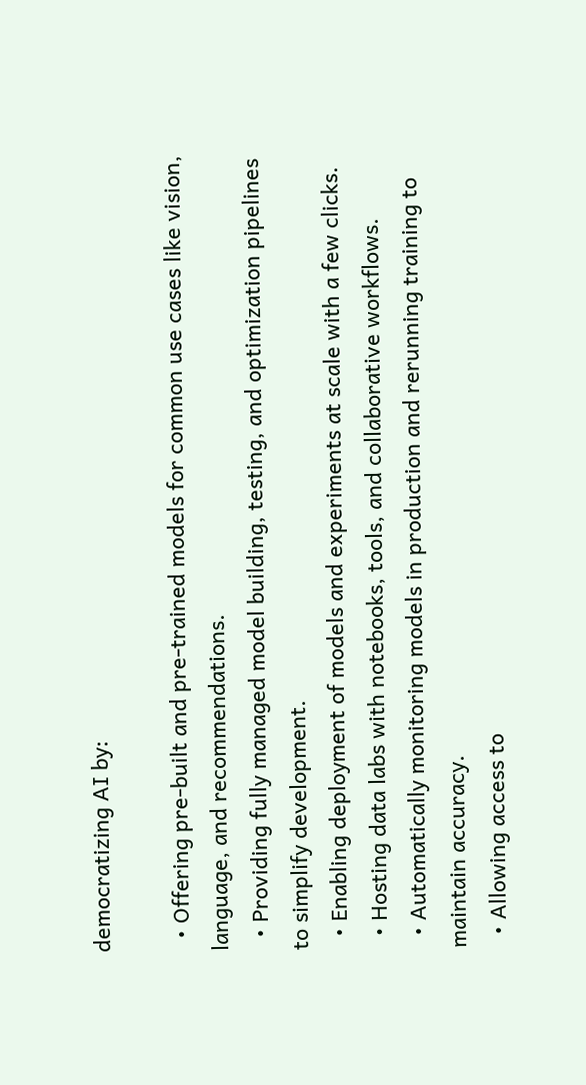democratizing AI by:

  • Offering pre-built and pre-trained models for common use cases like vision, language, and recommendations.
  • Providing fully managed model building, testing, and optimization pipelines to simplify development.
  • Enabling deployment of models and experiments at scale with a few clicks.
  • Hosting data labs with notebooks, tools, and collaborative workflows.
  • Automatically monitoring models in production and rerunning training to maintain accuracy.
  • Allowing access to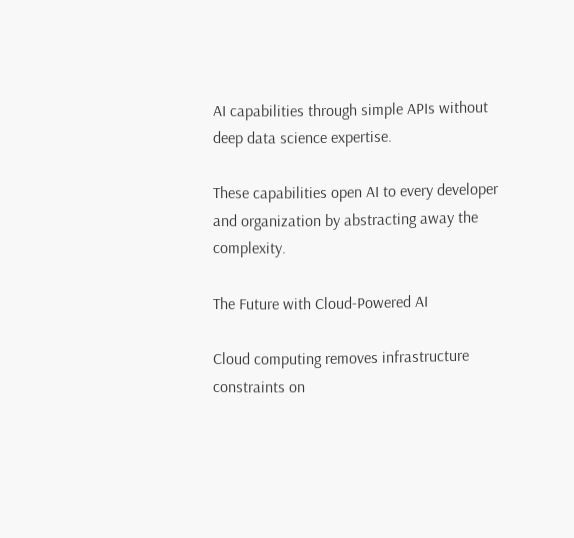AI capabilities through simple APIs without deep data science expertise.

These capabilities open AI to every developer and organization by abstracting away the complexity.

The Future with Cloud-Powered AI

Cloud computing removes infrastructure constraints on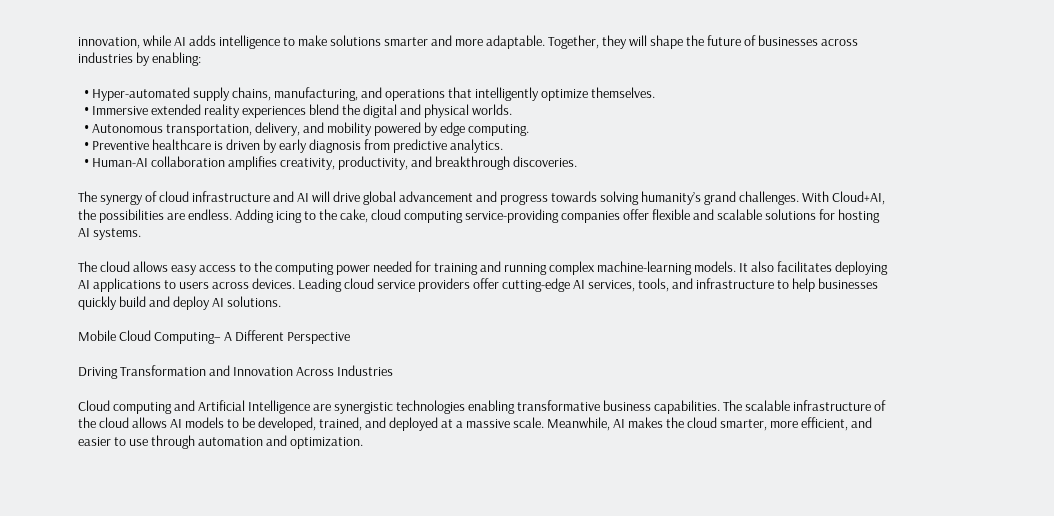innovation, while AI adds intelligence to make solutions smarter and more adaptable. Together, they will shape the future of businesses across industries by enabling:

  • Hyper-automated supply chains, manufacturing, and operations that intelligently optimize themselves.
  • Immersive extended reality experiences blend the digital and physical worlds.
  • Autonomous transportation, delivery, and mobility powered by edge computing.
  • Preventive healthcare is driven by early diagnosis from predictive analytics.
  • Human-AI collaboration amplifies creativity, productivity, and breakthrough discoveries.

The synergy of cloud infrastructure and AI will drive global advancement and progress towards solving humanity’s grand challenges. With Cloud+AI, the possibilities are endless. Adding icing to the cake, cloud computing service-providing companies offer flexible and scalable solutions for hosting AI systems.

The cloud allows easy access to the computing power needed for training and running complex machine-learning models. It also facilitates deploying AI applications to users across devices. Leading cloud service providers offer cutting-edge AI services, tools, and infrastructure to help businesses quickly build and deploy AI solutions.

Mobile Cloud Computing– A Different Perspective

Driving Transformation and Innovation Across Industries

Cloud computing and Artificial Intelligence are synergistic technologies enabling transformative business capabilities. The scalable infrastructure of the cloud allows AI models to be developed, trained, and deployed at a massive scale. Meanwhile, AI makes the cloud smarter, more efficient, and easier to use through automation and optimization.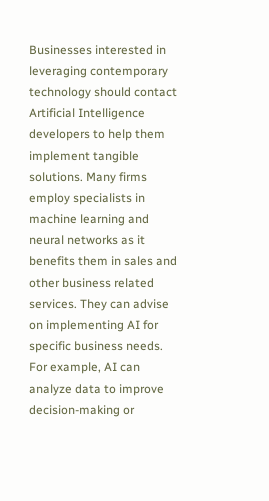Businesses interested in leveraging contemporary technology should contact Artificial Intelligence developers to help them implement tangible solutions. Many firms employ specialists in machine learning and neural networks as it benefits them in sales and other business related services. They can advise on implementing AI for specific business needs. For example, AI can analyze data to improve decision-making or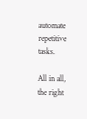automate repetitive tasks.

All in all, the right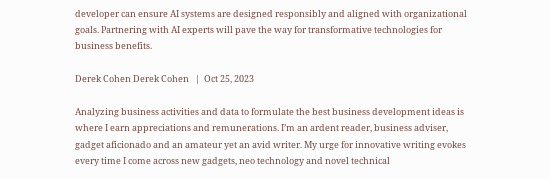developer can ensure AI systems are designed responsibly and aligned with organizational goals. Partnering with AI experts will pave the way for transformative technologies for business benefits.

Derek Cohen Derek Cohen   |  Oct 25, 2023

Analyzing business activities and data to formulate the best business development ideas is where I earn appreciations and remunerations. I’m an ardent reader, business adviser, gadget aficionado and an amateur yet an avid writer. My urge for innovative writing evokes every time I come across new gadgets, neo technology and novel technical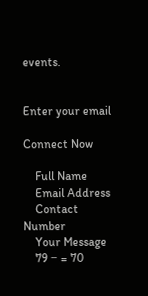events.


Enter your email

Connect Now

    Full Name
    Email Address
    Contact Number
    Your Message
    79 − = 70